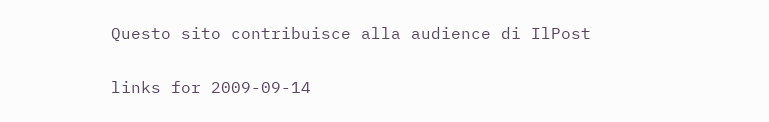Questo sito contribuisce alla audience di IlPost

links for 2009-09-14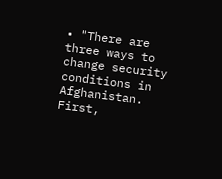• "There are three ways to change security conditions in Afghanistan. First,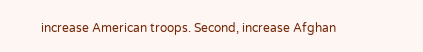increase American troops. Second, increase Afghan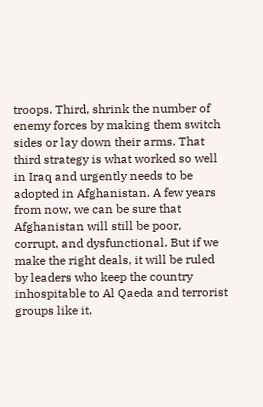troops. Third, shrink the number of enemy forces by making them switch sides or lay down their arms. That third strategy is what worked so well in Iraq and urgently needs to be adopted in Afghanistan. A few years from now, we can be sure that Afghanistan will still be poor, corrupt, and dysfunctional. But if we make the right deals, it will be ruled by leaders who keep the country inhospitable to Al Qaeda and terrorist groups like it.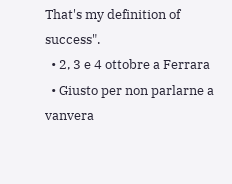That's my definition of success".
  • 2, 3 e 4 ottobre a Ferrara
  • Giusto per non parlarne a vanvera